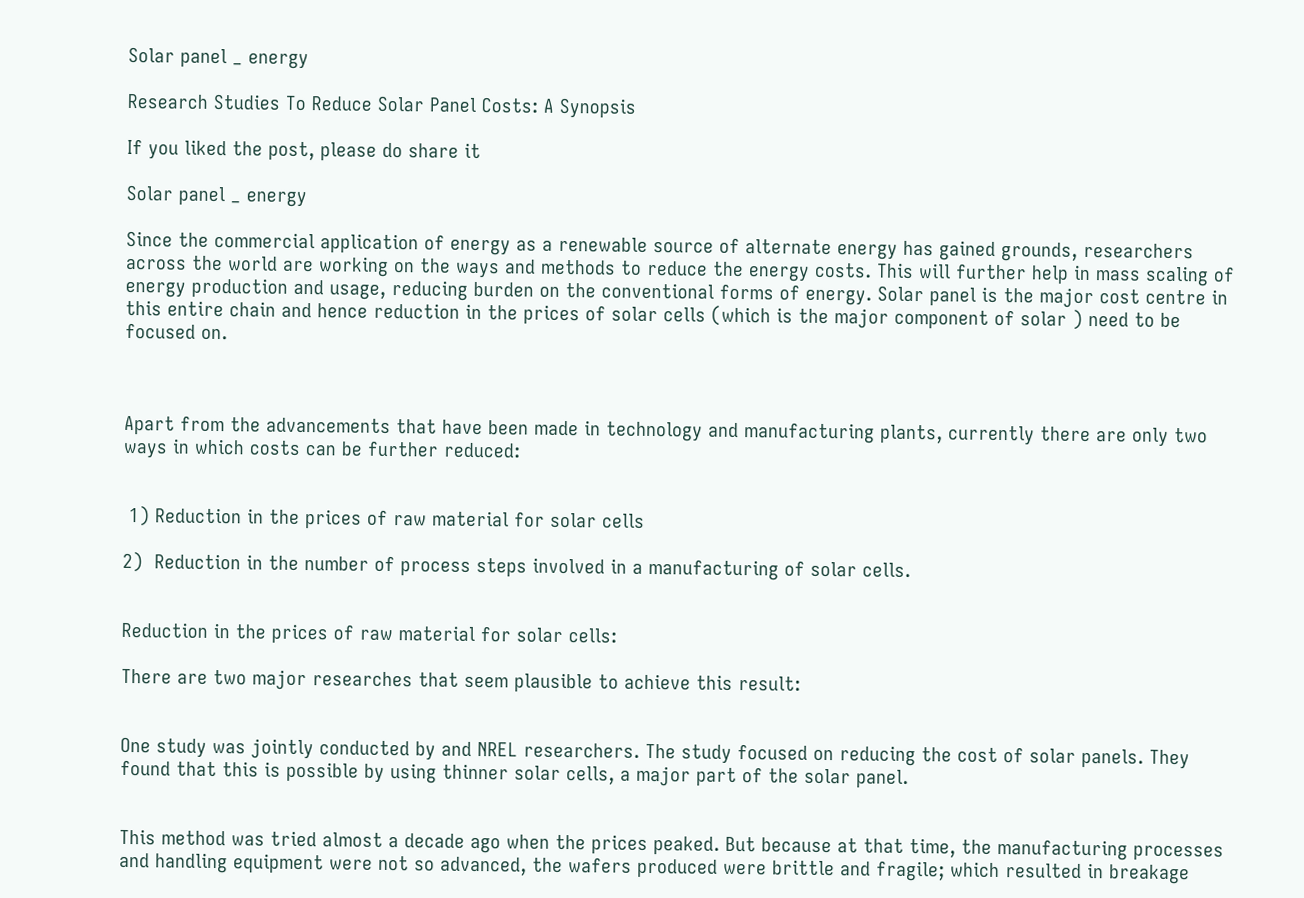Solar panel _ energy

Research Studies To Reduce Solar Panel Costs: A Synopsis

If you liked the post, please do share it

Solar panel _ energy

Since the commercial application of energy as a renewable source of alternate energy has gained grounds, researchers across the world are working on the ways and methods to reduce the energy costs. This will further help in mass scaling of energy production and usage, reducing burden on the conventional forms of energy. Solar panel is the major cost centre in this entire chain and hence reduction in the prices of solar cells (which is the major component of solar ) need to be focused on.



Apart from the advancements that have been made in technology and manufacturing plants, currently there are only two ways in which costs can be further reduced:


 1) Reduction in the prices of raw material for solar cells

2)  Reduction in the number of process steps involved in a manufacturing of solar cells.


Reduction in the prices of raw material for solar cells:

There are two major researches that seem plausible to achieve this result:


One study was jointly conducted by and NREL researchers. The study focused on reducing the cost of solar panels. They found that this is possible by using thinner solar cells, a major part of the solar panel.


This method was tried almost a decade ago when the prices peaked. But because at that time, the manufacturing processes and handling equipment were not so advanced, the wafers produced were brittle and fragile; which resulted in breakage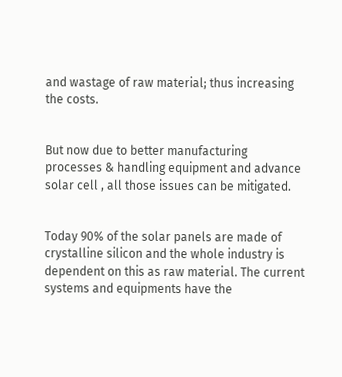and wastage of raw material; thus increasing the costs.


But now due to better manufacturing processes & handling equipment and advance solar cell , all those issues can be mitigated.


Today 90% of the solar panels are made of crystalline silicon and the whole industry is dependent on this as raw material. The current systems and equipments have the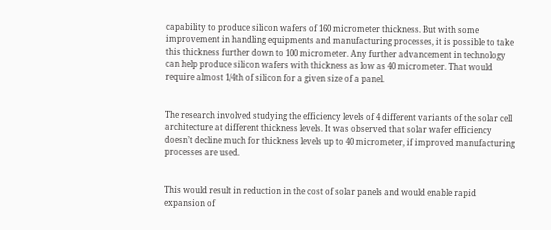capability to produce silicon wafers of 160 micrometer thickness. But with some improvement in handling equipments and manufacturing processes, it is possible to take this thickness further down to 100 micrometer. Any further advancement in technology can help produce silicon wafers with thickness as low as 40 micrometer. That would require almost 1/4th of silicon for a given size of a panel.


The research involved studying the efficiency levels of 4 different variants of the solar cell architecture at different thickness levels. It was observed that solar wafer efficiency doesn’t decline much for thickness levels up to 40 micrometer, if improved manufacturing processes are used.


This would result in reduction in the cost of solar panels and would enable rapid expansion of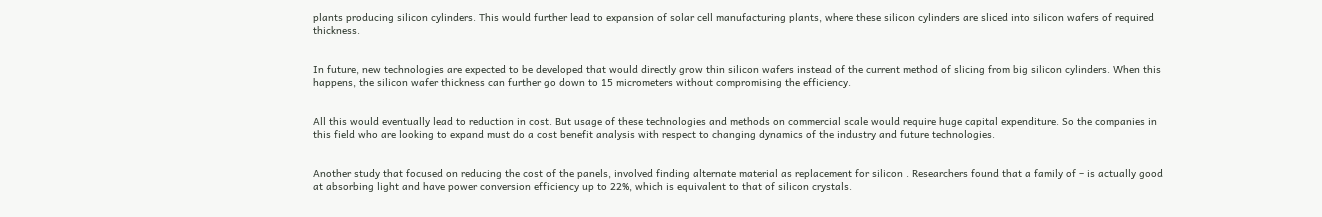plants producing silicon cylinders. This would further lead to expansion of solar cell manufacturing plants, where these silicon cylinders are sliced into silicon wafers of required thickness.


In future, new technologies are expected to be developed that would directly grow thin silicon wafers instead of the current method of slicing from big silicon cylinders. When this happens, the silicon wafer thickness can further go down to 15 micrometers without compromising the efficiency.


All this would eventually lead to reduction in cost. But usage of these technologies and methods on commercial scale would require huge capital expenditure. So the companies in this field who are looking to expand must do a cost benefit analysis with respect to changing dynamics of the industry and future technologies.


Another study that focused on reducing the cost of the panels, involved finding alternate material as replacement for silicon . Researchers found that a family of – is actually good at absorbing light and have power conversion efficiency up to 22%, which is equivalent to that of silicon crystals.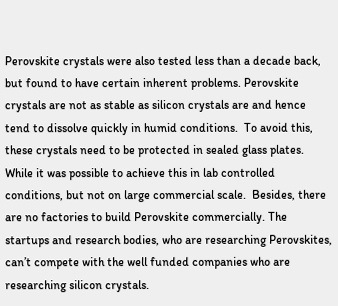Perovskite crystals were also tested less than a decade back, but found to have certain inherent problems. Perovskite crystals are not as stable as silicon crystals are and hence tend to dissolve quickly in humid conditions.  To avoid this, these crystals need to be protected in sealed glass plates. While it was possible to achieve this in lab controlled conditions, but not on large commercial scale.  Besides, there are no factories to build Perovskite commercially. The startups and research bodies, who are researching Perovskites, can’t compete with the well funded companies who are researching silicon crystals.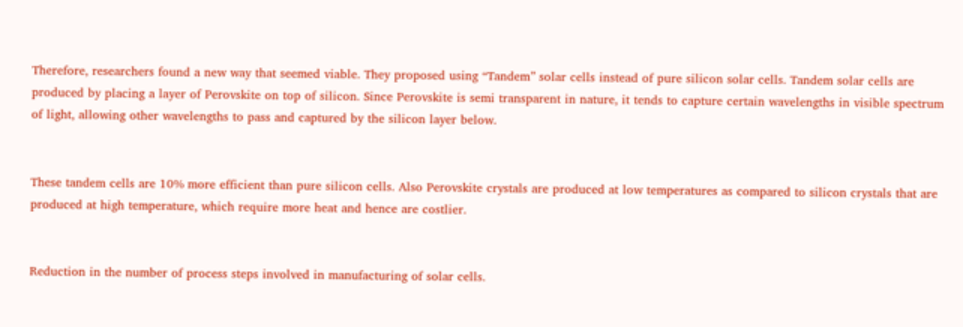Therefore, researchers found a new way that seemed viable. They proposed using “Tandem” solar cells instead of pure silicon solar cells. Tandem solar cells are produced by placing a layer of Perovskite on top of silicon. Since Perovskite is semi transparent in nature, it tends to capture certain wavelengths in visible spectrum of light, allowing other wavelengths to pass and captured by the silicon layer below.


These tandem cells are 10% more efficient than pure silicon cells. Also Perovskite crystals are produced at low temperatures as compared to silicon crystals that are produced at high temperature, which require more heat and hence are costlier.


Reduction in the number of process steps involved in manufacturing of solar cells.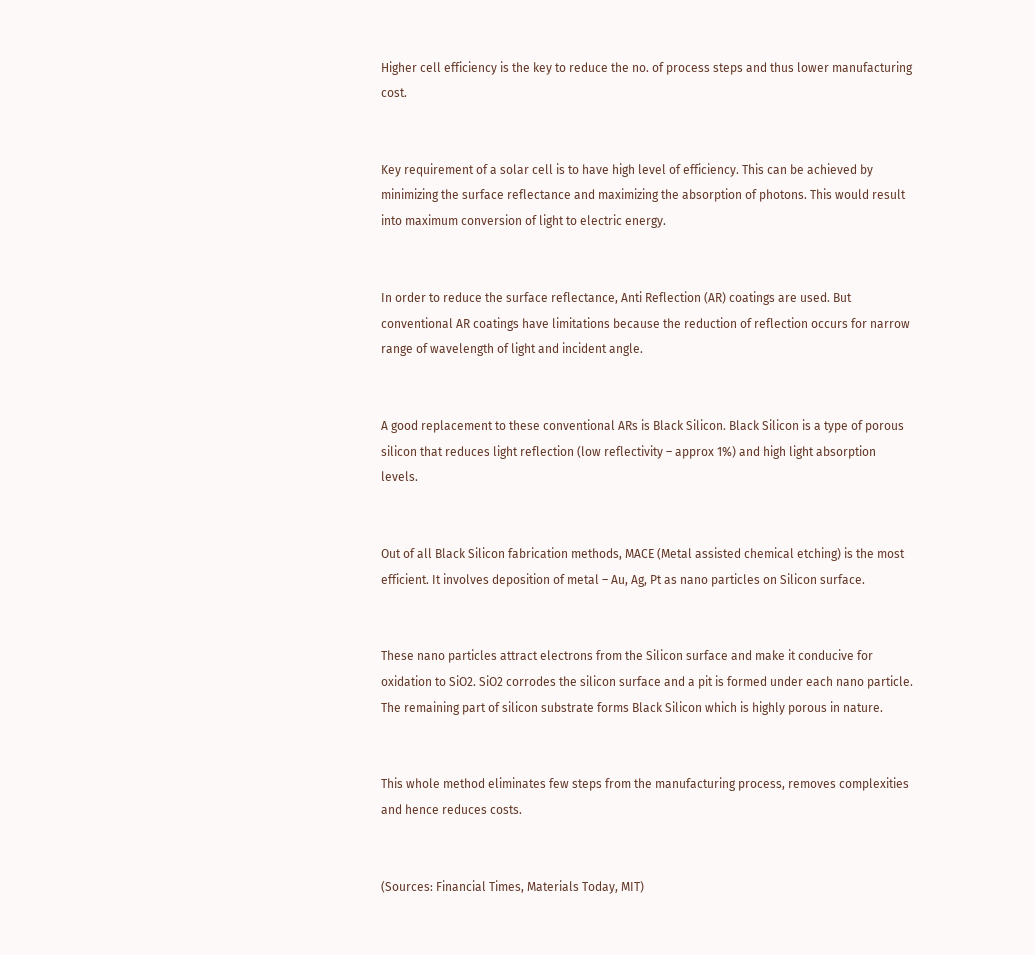Higher cell efficiency is the key to reduce the no. of process steps and thus lower manufacturing cost.


Key requirement of a solar cell is to have high level of efficiency. This can be achieved by minimizing the surface reflectance and maximizing the absorption of photons. This would result into maximum conversion of light to electric energy.


In order to reduce the surface reflectance, Anti Reflection (AR) coatings are used. But conventional AR coatings have limitations because the reduction of reflection occurs for narrow range of wavelength of light and incident angle.


A good replacement to these conventional ARs is Black Silicon. Black Silicon is a type of porous silicon that reduces light reflection (low reflectivity – approx 1%) and high light absorption levels.


Out of all Black Silicon fabrication methods, MACE (Metal assisted chemical etching) is the most efficient. It involves deposition of metal – Au, Ag, Pt as nano particles on Silicon surface.


These nano particles attract electrons from the Silicon surface and make it conducive for oxidation to SiO2. SiO2 corrodes the silicon surface and a pit is formed under each nano particle. The remaining part of silicon substrate forms Black Silicon which is highly porous in nature.


This whole method eliminates few steps from the manufacturing process, removes complexities and hence reduces costs.


(Sources: Financial Times, Materials Today, MIT)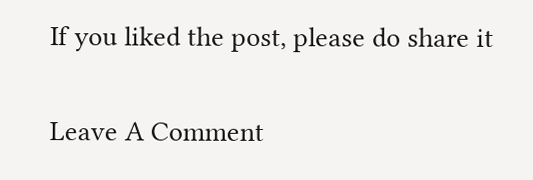If you liked the post, please do share it

Leave A Comment